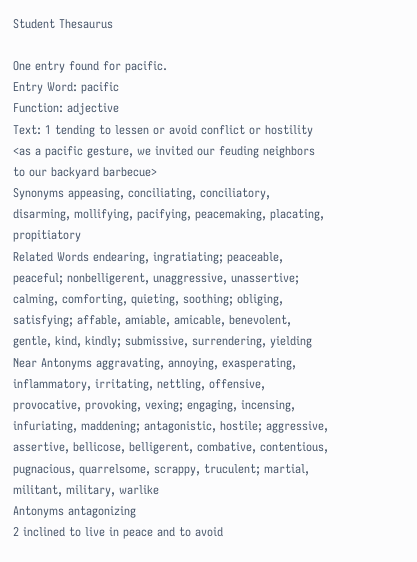Student Thesaurus

One entry found for pacific.
Entry Word: pacific
Function: adjective
Text: 1 tending to lessen or avoid conflict or hostility <as a pacific gesture, we invited our feuding neighbors to our backyard barbecue>
Synonyms appeasing, conciliating, conciliatory, disarming, mollifying, pacifying, peacemaking, placating, propitiatory
Related Words endearing, ingratiating; peaceable, peaceful; nonbelligerent, unaggressive, unassertive; calming, comforting, quieting, soothing; obliging, satisfying; affable, amiable, amicable, benevolent, gentle, kind, kindly; submissive, surrendering, yielding
Near Antonyms aggravating, annoying, exasperating, inflammatory, irritating, nettling, offensive, provocative, provoking, vexing; engaging, incensing, infuriating, maddening; antagonistic, hostile; aggressive, assertive, bellicose, belligerent, combative, contentious, pugnacious, quarrelsome, scrappy, truculent; martial, militant, military, warlike
Antonyms antagonizing
2 inclined to live in peace and to avoid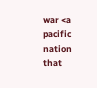war <a pacific nation that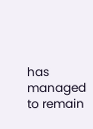has managed to remain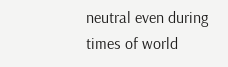neutral even during times of world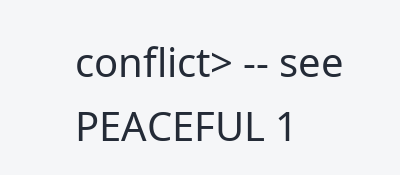conflict> -- see PEACEFUL 1